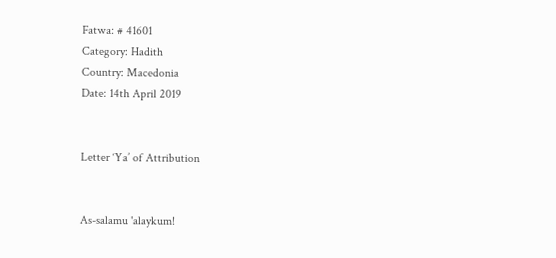Fatwa: # 41601
Category: Hadith
Country: Macedonia
Date: 14th April 2019


Letter ‘Ya’ of Attribution


As-salamu 'alaykum!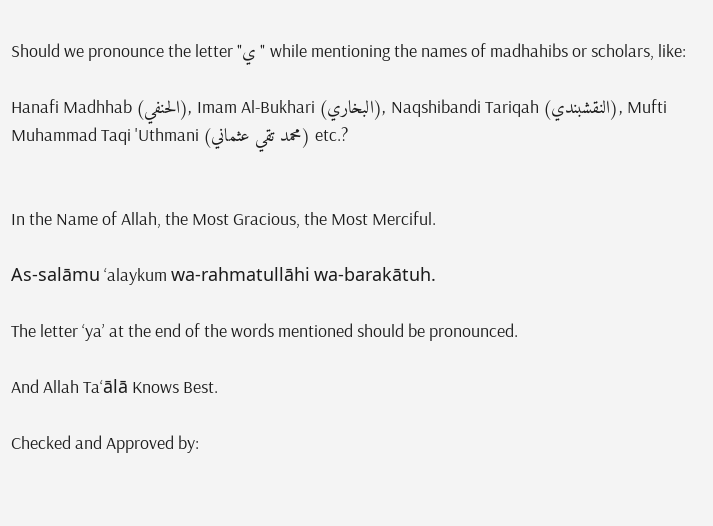Should we pronounce the letter "ي" while mentioning the names of madhahibs or scholars, like:

Hanafi Madhhab (الحنفي), Imam Al-Bukhari (البخاري), Naqshibandi Tariqah (النقشبندي), Mufti Muhammad Taqi 'Uthmani (محمد تقي عثماني) etc.?


In the Name of Allah, the Most Gracious, the Most Merciful.

As-salāmu ‘alaykum wa-rahmatullāhi wa-barakātuh.

The letter ‘ya’ at the end of the words mentioned should be pronounced.

And Allah Ta‘ālā Knows Best.

Checked and Approved by: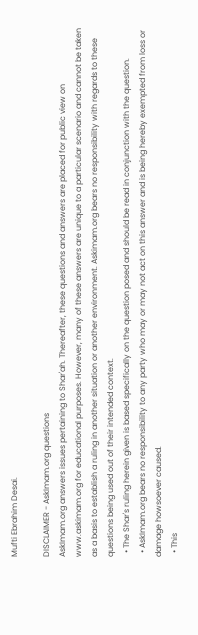Mufti Ebrahim Desai.

DISCLAIMER - AskImam.org questions
AskImam.org answers issues pertaining to Shar'ah. Thereafter, these questions and answers are placed for public view on www.askimam.org for educational purposes. However, many of these answers are unique to a particular scenario and cannot be taken as a basis to establish a ruling in another situation or another environment. Askimam.org bears no responsibility with regards to these questions being used out of their intended context.
  • The Shar's ruling herein given is based specifically on the question posed and should be read in conjunction with the question.
  • AskImam.org bears no responsibility to any party who may or may not act on this answer and is being hereby exempted from loss or damage howsoever caused.
  • This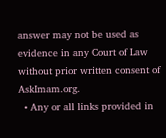answer may not be used as evidence in any Court of Law without prior written consent of AskImam.org.
  • Any or all links provided in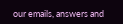our emails, answers and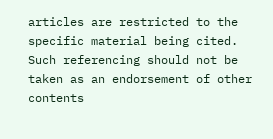articles are restricted to the specific material being cited. Such referencing should not be taken as an endorsement of other contents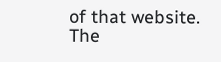of that website.
The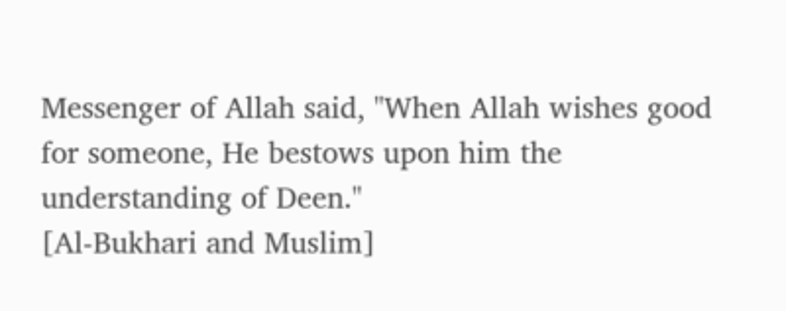Messenger of Allah said, "When Allah wishes good for someone, He bestows upon him the understanding of Deen."
[Al-Bukhari and Muslim]